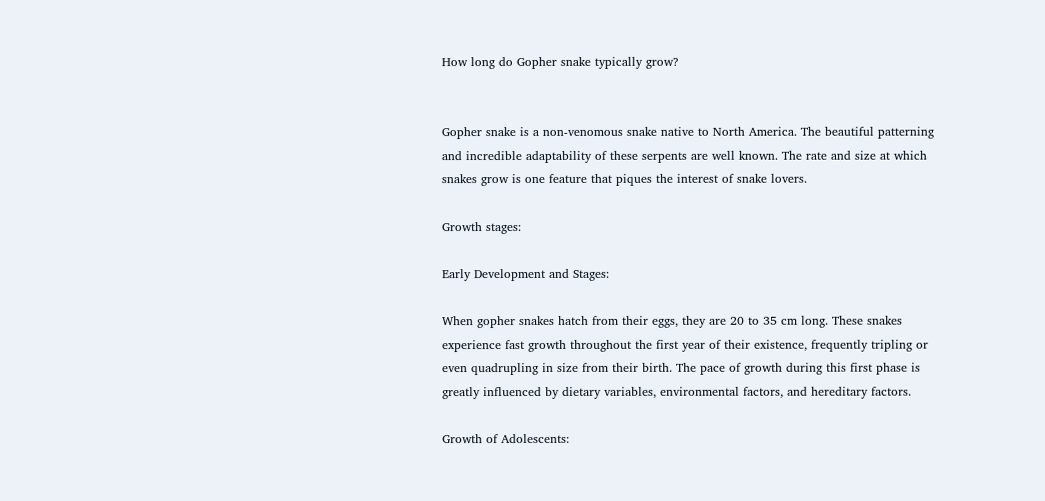How long do Gopher snake typically grow?


Gopher snake is a non-venomous snake native to North America. The beautiful patterning and incredible adaptability of these serpents are well known. The rate and size at which snakes grow is one feature that piques the interest of snake lovers.

Growth stages:

Early Development and Stages:

When gopher snakes hatch from their eggs, they are 20 to 35 cm long. These snakes experience fast growth throughout the first year of their existence, frequently tripling or even quadrupling in size from their birth. The pace of growth during this first phase is greatly influenced by dietary variables, environmental factors, and hereditary factors.

Growth of Adolescents: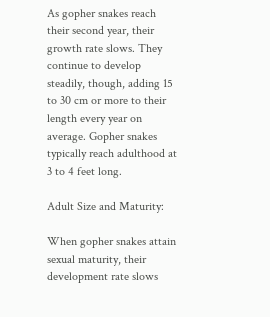As gopher snakes reach their second year, their growth rate slows. They continue to develop steadily, though, adding 15 to 30 cm or more to their length every year on average. Gopher snakes typically reach adulthood at 3 to 4 feet long.

Adult Size and Maturity:

When gopher snakes attain sexual maturity, their development rate slows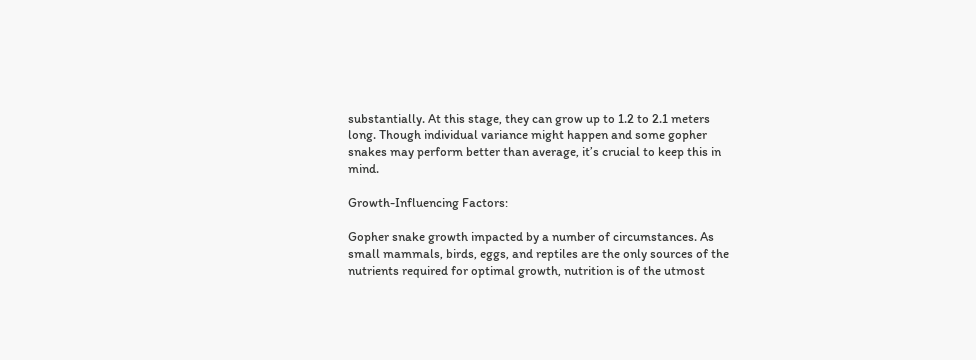substantially. At this stage, they can grow up to 1.2 to 2.1 meters long. Though individual variance might happen and some gopher snakes may perform better than average, it’s crucial to keep this in mind.

Growth-Influencing Factors:

Gopher snake growth impacted by a number of circumstances. As small mammals, birds, eggs, and reptiles are the only sources of the nutrients required for optimal growth, nutrition is of the utmost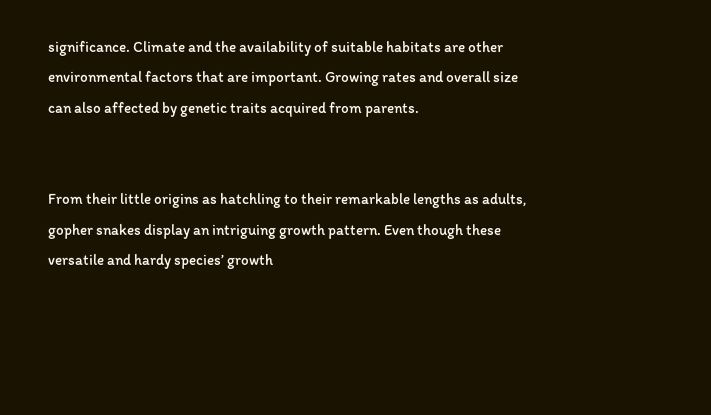significance. Climate and the availability of suitable habitats are other environmental factors that are important. Growing rates and overall size can also affected by genetic traits acquired from parents.


From their little origins as hatchling to their remarkable lengths as adults, gopher snakes display an intriguing growth pattern. Even though these versatile and hardy species’ growth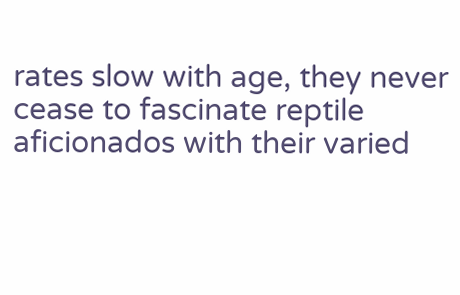rates slow with age, they never cease to fascinate reptile aficionados with their varied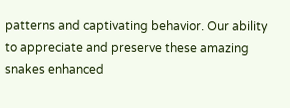patterns and captivating behavior. Our ability to appreciate and preserve these amazing snakes enhanced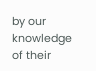by our knowledge of their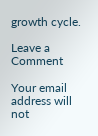growth cycle.

Leave a Comment

Your email address will not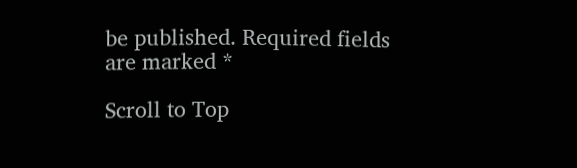be published. Required fields are marked *

Scroll to Top